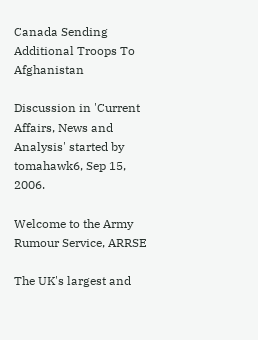Canada Sending Additional Troops To Afghanistan

Discussion in 'Current Affairs, News and Analysis' started by tomahawk6, Sep 15, 2006.

Welcome to the Army Rumour Service, ARRSE

The UK's largest and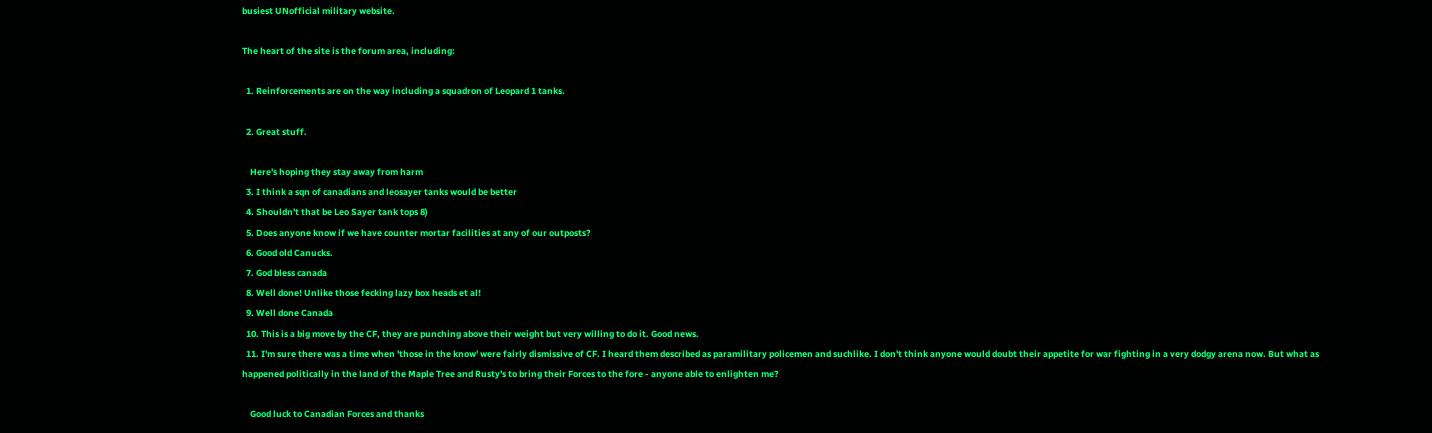busiest UNofficial military website.

The heart of the site is the forum area, including:

  1. Reinforcements are on the way including a squadron of Leopard 1 tanks.

  2. Great stuff.

    Here's hoping they stay away from harm
  3. I think a sqn of canadians and leosayer tanks would be better
  4. Shouldn't that be Leo Sayer tank tops 8)
  5. Does anyone know if we have counter mortar facilities at any of our outposts?
  6. Good old Canucks.
  7. God bless canada
  8. Well done! Unlike those fecking lazy box heads et al!
  9. Well done Canada
  10. This is a big move by the CF, they are punching above their weight but very willing to do it. Good news.
  11. I'm sure there was a time when 'those in the know' were fairly dismissive of CF. I heard them described as paramilitary policemen and suchlike. I don't think anyone would doubt their appetite for war fighting in a very dodgy arena now. But what as happened politically in the land of the Maple Tree and Rusty's to bring their Forces to the fore - anyone able to enlighten me?

    Good luck to Canadian Forces and thanks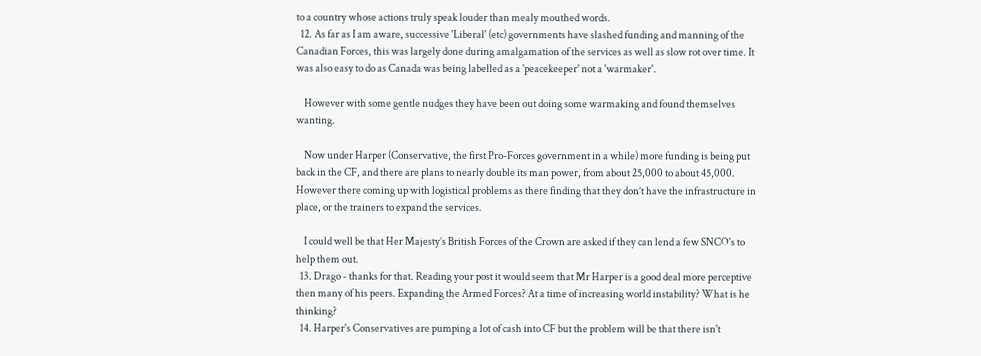to a country whose actions truly speak louder than mealy mouthed words.
  12. As far as I am aware, successive 'Liberal' (etc) governments have slashed funding and manning of the Canadian Forces, this was largely done during amalgamation of the services as well as slow rot over time. It was also easy to do as Canada was being labelled as a 'peacekeeper' not a 'warmaker'.

    However with some gentle nudges they have been out doing some warmaking and found themselves wanting.

    Now under Harper (Conservative, the first Pro-Forces government in a while) more funding is being put back in the CF, and there are plans to nearly double its man power, from about 25,000 to about 45,000. However there coming up with logistical problems as there finding that they don’t have the infrastructure in place, or the trainers to expand the services.

    I could well be that Her Majesty’s British Forces of the Crown are asked if they can lend a few SNCO's to help them out.
  13. Drago - thanks for that. Reading your post it would seem that Mr Harper is a good deal more perceptive then many of his peers. Expanding the Armed Forces? At a time of increasing world instability? What is he thinking?
  14. Harper's Conservatives are pumping a lot of cash into CF but the problem will be that there isn't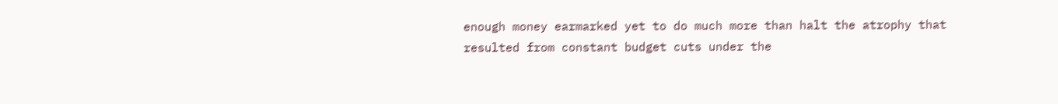enough money earmarked yet to do much more than halt the atrophy that resulted from constant budget cuts under the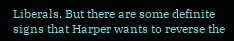Liberals. But there are some definite signs that Harper wants to reverse the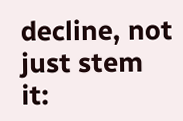decline, not just stem it: